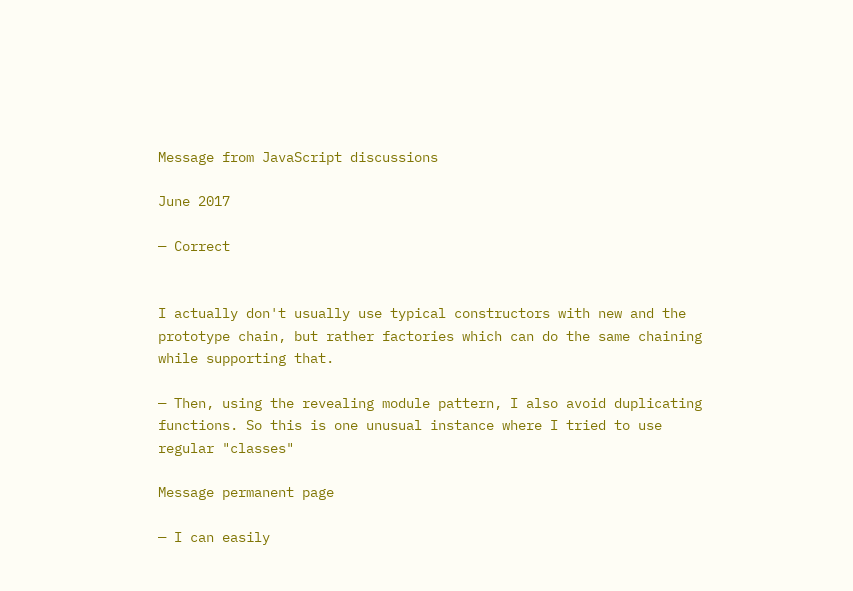Message from JavaScript discussions

June 2017

— Correct


I actually don't usually use typical constructors with new and the prototype chain, but rather factories which can do the same chaining while supporting that.

— Then, using the revealing module pattern, I also avoid duplicating functions. So this is one unusual instance where I tried to use regular "classes"

Message permanent page

— I can easily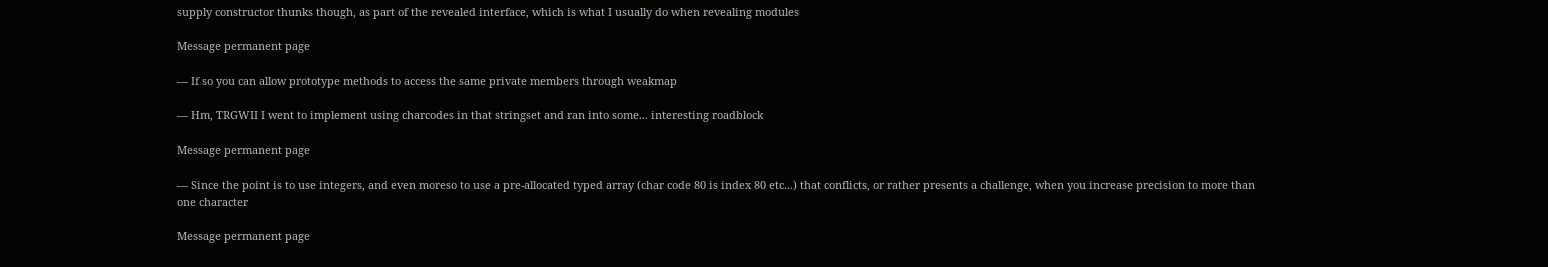supply constructor thunks though, as part of the revealed interface, which is what I usually do when revealing modules

Message permanent page

— If so you can allow prototype methods to access the same private members through weakmap

— Hm, TRGWII I went to implement using charcodes in that stringset and ran into some... interesting roadblock

Message permanent page

— Since the point is to use integers, and even moreso to use a pre-allocated typed array (char code 80 is index 80 etc...) that conflicts, or rather presents a challenge, when you increase precision to more than one character

Message permanent page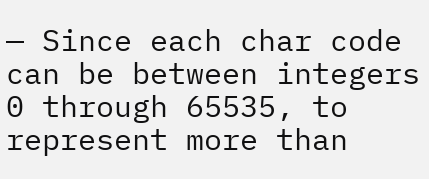— Since each char code can be between integers 0 through 65535, to represent more than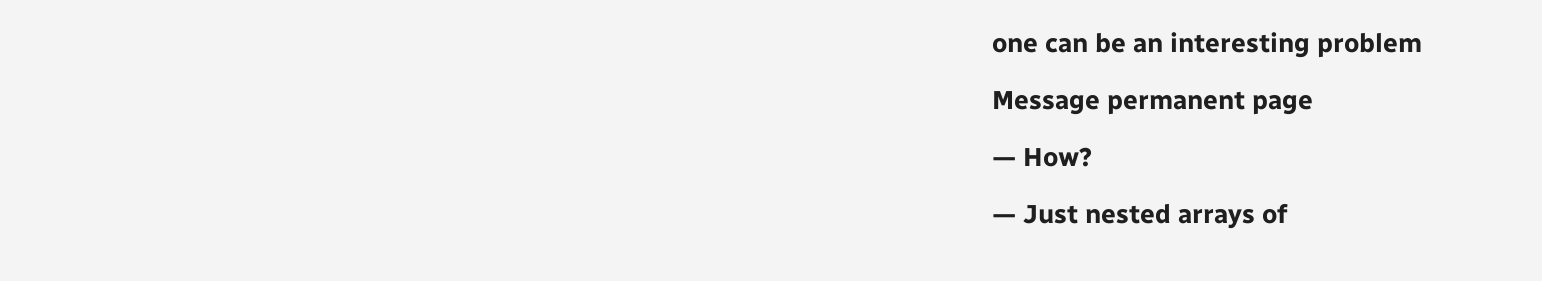one can be an interesting problem

Message permanent page

— How?

— Just nested arrays of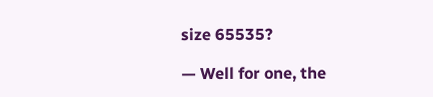size 65535?

— Well for one, the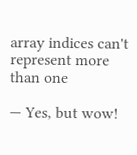array indices can't represent more than one

— Yes, but wow!